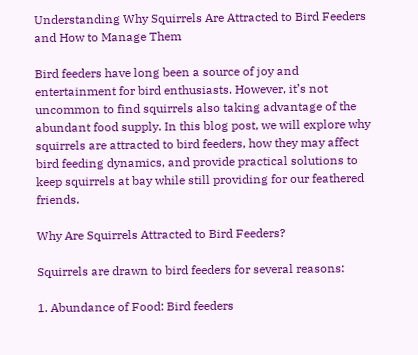Understanding Why Squirrels Are Attracted to Bird Feeders and How to Manage Them

Bird feeders have long been a source of joy and entertainment for bird enthusiasts. However, it’s not uncommon to find squirrels also taking advantage of the abundant food supply. In this blog post, we will explore why squirrels are attracted to bird feeders, how they may affect bird feeding dynamics, and provide practical solutions to keep squirrels at bay while still providing for our feathered friends.

Why Are Squirrels Attracted to Bird Feeders?

Squirrels are drawn to bird feeders for several reasons:

1. Abundance of Food: Bird feeders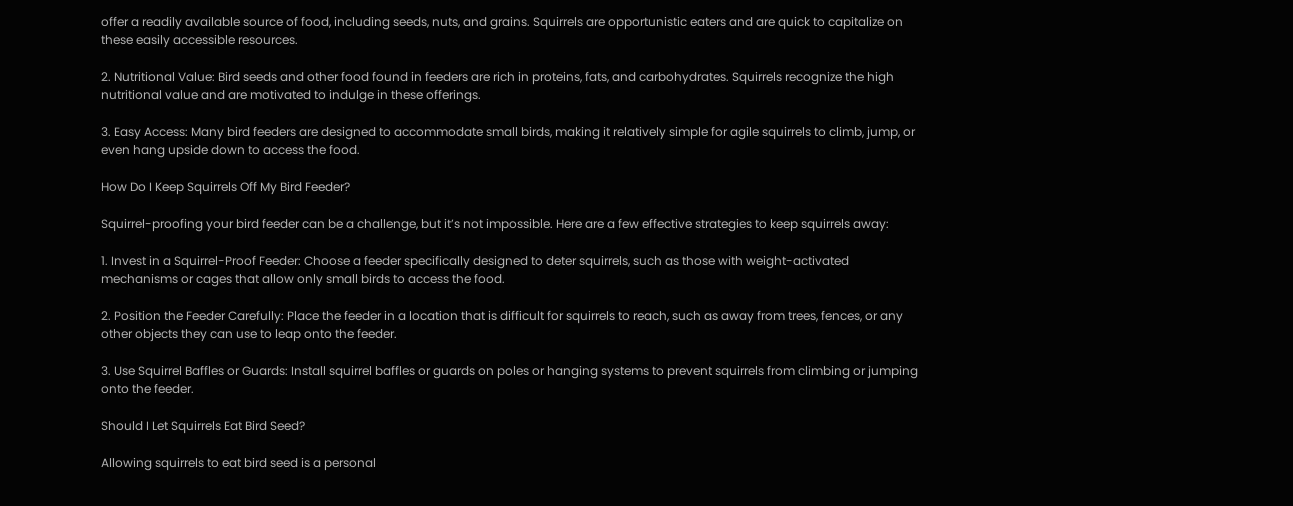offer a readily available source of food, including seeds, nuts, and grains. Squirrels are opportunistic eaters and are quick to capitalize on these easily accessible resources.

2. Nutritional Value: Bird seeds and other food found in feeders are rich in proteins, fats, and carbohydrates. Squirrels recognize the high nutritional value and are motivated to indulge in these offerings.

3. Easy Access: Many bird feeders are designed to accommodate small birds, making it relatively simple for agile squirrels to climb, jump, or even hang upside down to access the food.

How Do I Keep Squirrels Off My Bird Feeder?

Squirrel-proofing your bird feeder can be a challenge, but it’s not impossible. Here are a few effective strategies to keep squirrels away:

1. Invest in a Squirrel-Proof Feeder: Choose a feeder specifically designed to deter squirrels, such as those with weight-activated mechanisms or cages that allow only small birds to access the food.

2. Position the Feeder Carefully: Place the feeder in a location that is difficult for squirrels to reach, such as away from trees, fences, or any other objects they can use to leap onto the feeder.

3. Use Squirrel Baffles or Guards: Install squirrel baffles or guards on poles or hanging systems to prevent squirrels from climbing or jumping onto the feeder.

Should I Let Squirrels Eat Bird Seed?

Allowing squirrels to eat bird seed is a personal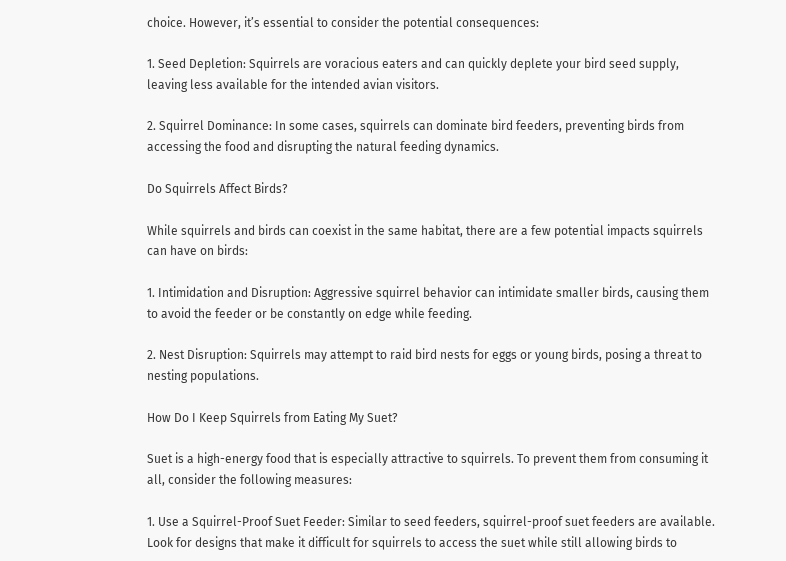choice. However, it’s essential to consider the potential consequences:

1. Seed Depletion: Squirrels are voracious eaters and can quickly deplete your bird seed supply, leaving less available for the intended avian visitors.

2. Squirrel Dominance: In some cases, squirrels can dominate bird feeders, preventing birds from accessing the food and disrupting the natural feeding dynamics.

Do Squirrels Affect Birds?

While squirrels and birds can coexist in the same habitat, there are a few potential impacts squirrels can have on birds:

1. Intimidation and Disruption: Aggressive squirrel behavior can intimidate smaller birds, causing them to avoid the feeder or be constantly on edge while feeding.

2. Nest Disruption: Squirrels may attempt to raid bird nests for eggs or young birds, posing a threat to nesting populations.

How Do I Keep Squirrels from Eating My Suet?

Suet is a high-energy food that is especially attractive to squirrels. To prevent them from consuming it all, consider the following measures:

1. Use a Squirrel-Proof Suet Feeder: Similar to seed feeders, squirrel-proof suet feeders are available. Look for designs that make it difficult for squirrels to access the suet while still allowing birds to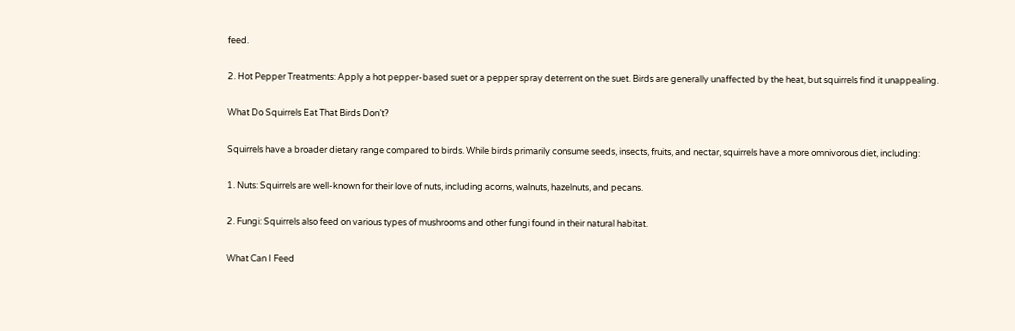feed.

2. Hot Pepper Treatments: Apply a hot pepper-based suet or a pepper spray deterrent on the suet. Birds are generally unaffected by the heat, but squirrels find it unappealing.

What Do Squirrels Eat That Birds Don’t?

Squirrels have a broader dietary range compared to birds. While birds primarily consume seeds, insects, fruits, and nectar, squirrels have a more omnivorous diet, including:

1. Nuts: Squirrels are well-known for their love of nuts, including acorns, walnuts, hazelnuts, and pecans.

2. Fungi: Squirrels also feed on various types of mushrooms and other fungi found in their natural habitat.

What Can I Feed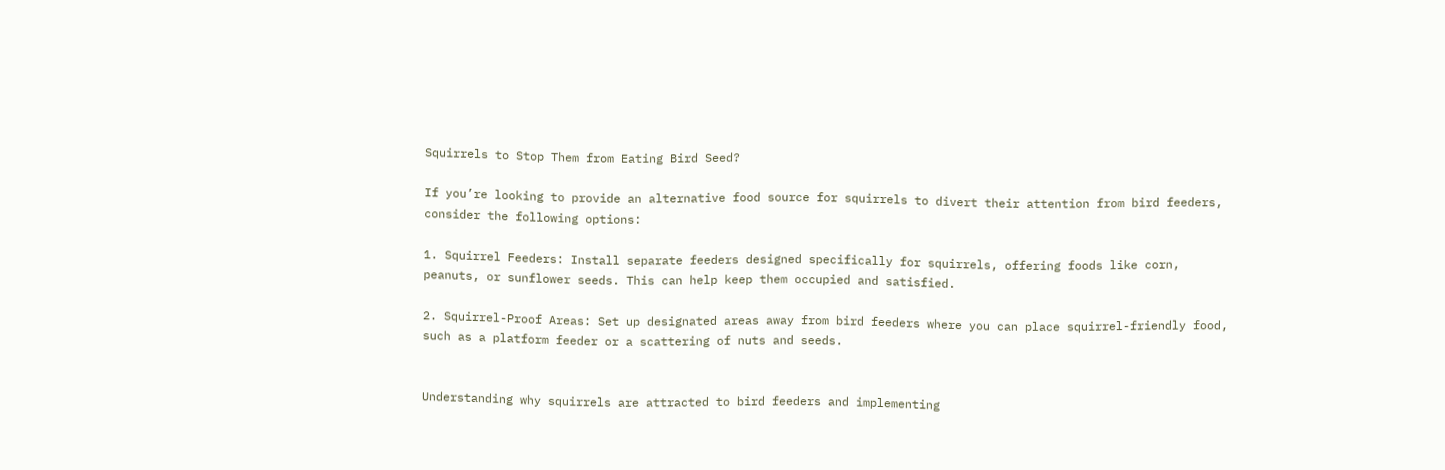Squirrels to Stop Them from Eating Bird Seed?

If you’re looking to provide an alternative food source for squirrels to divert their attention from bird feeders, consider the following options:

1. Squirrel Feeders: Install separate feeders designed specifically for squirrels, offering foods like corn, peanuts, or sunflower seeds. This can help keep them occupied and satisfied.

2. Squirrel-Proof Areas: Set up designated areas away from bird feeders where you can place squirrel-friendly food, such as a platform feeder or a scattering of nuts and seeds.


Understanding why squirrels are attracted to bird feeders and implementing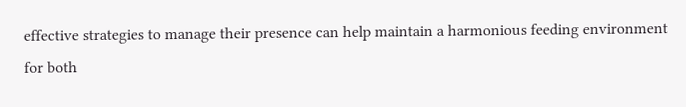effective strategies to manage their presence can help maintain a harmonious feeding environment for both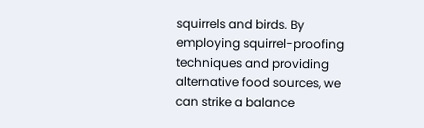squirrels and birds. By employing squirrel-proofing techniques and providing alternative food sources, we can strike a balance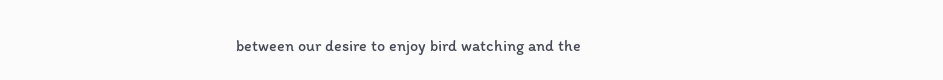between our desire to enjoy bird watching and the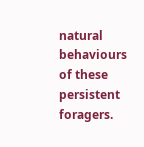natural behaviours of these persistent foragers.